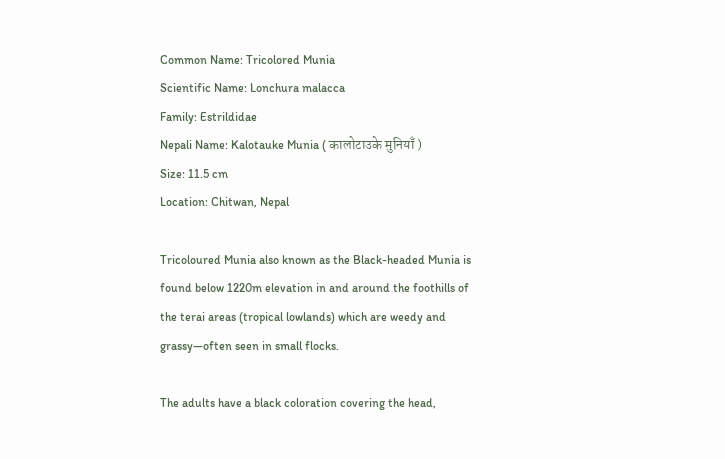Common Name: Tricolored Munia
Scientific Name: Lonchura malacca
Family: Estrildidae
Nepali Name: Kalotauke Munia ( कालोटाउके मुनियाँ )
Size: 11.5 cm
Location: Chitwan, Nepal

Tricoloured Munia also known as the Black-headed Munia is found below 1220m elevation in and around the foothills of the terai areas (tropical lowlands) which are weedy and grassy—often seen in small flocks.

The adults have a black coloration covering the head,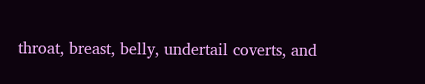throat, breast, belly, undertail coverts, and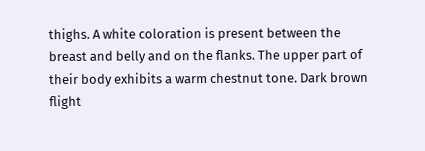thighs. A white coloration is present between the breast and belly and on the flanks. The upper part of their body exhibits a warm chestnut tone. Dark brown flight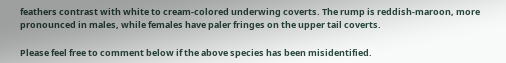feathers contrast with white to cream-colored underwing coverts. The rump is reddish-maroon, more pronounced in males, while females have paler fringes on the upper tail coverts.

Please feel free to comment below if the above species has been misidentified.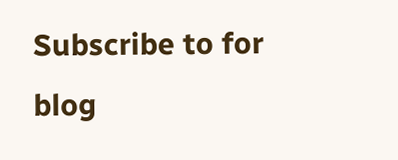Subscribe to for blog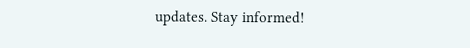updates. Stay informed!